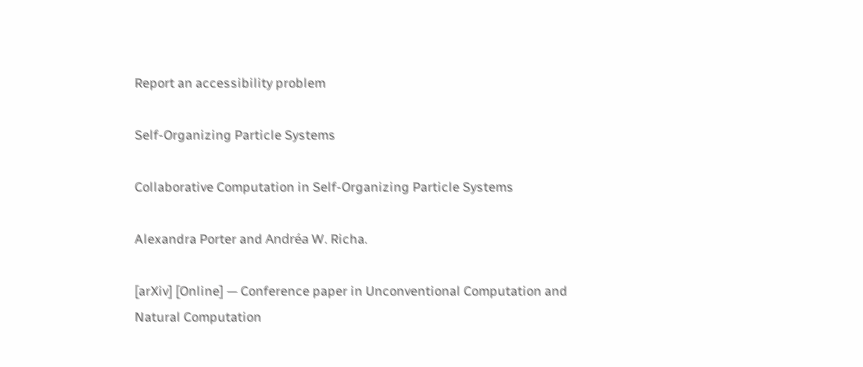Report an accessibility problem

Self-Organizing Particle Systems

Collaborative Computation in Self-Organizing Particle Systems

Alexandra Porter and Andréa W. Richa.

[arXiv] [Online] — Conference paper in Unconventional Computation and Natural Computation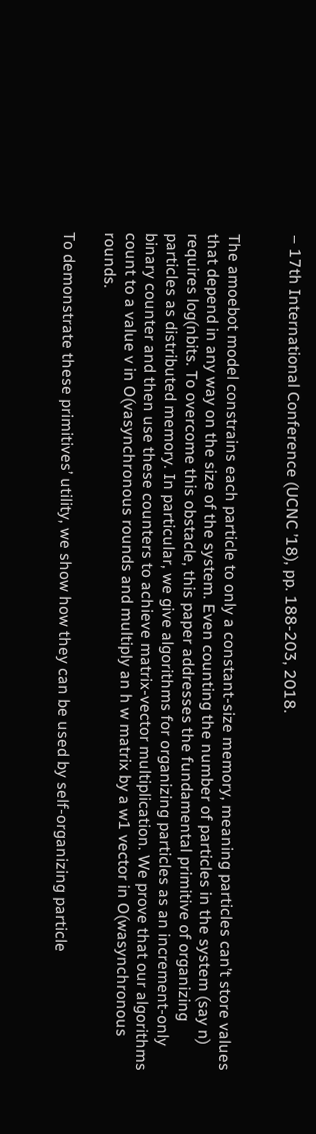– 17th International Conference (UCNC ’18), pp. 188-203, 2018.


The amoebot model constrains each particle to only a constant-size memory, meaning particles can’t store values that depend in any way on the size of the system. Even counting the number of particles in the system (say n) requires log(nbits. To overcome this obstacle, this paper addresses the fundamental primitive of organizing particles as distributed memory. In particular, we give algorithms for organizing particles as an increment-only binary counter and then use these counters to achieve matrix-vector multiplication. We prove that our algorithms count to a value v in O(vasynchronous rounds and multiply an h w matrix by a w1 vector in O(wasynchronous rounds.

To demonstrate these primitives’ utility, we show how they can be used by self-organizing particle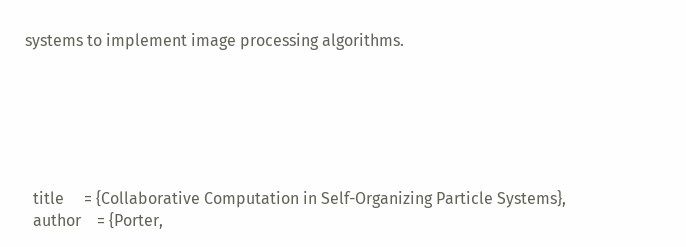systems to implement image processing algorithms.






  title     = {Collaborative Computation in Self-Organizing Particle Systems},
  author    = {Porter,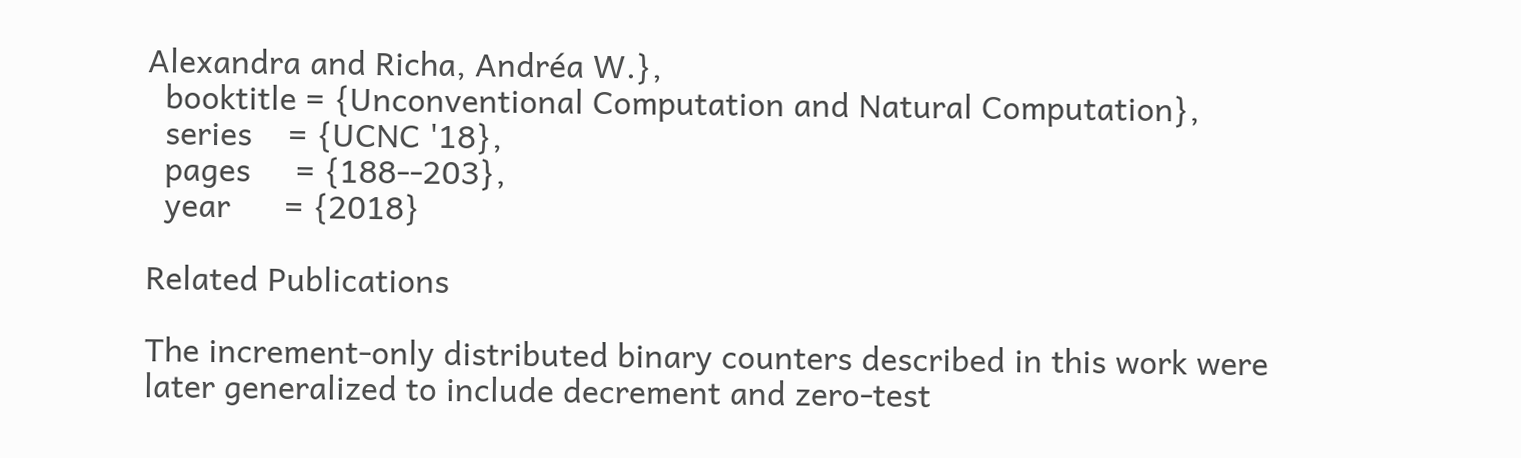Alexandra and Richa, Andréa W.},
  booktitle = {Unconventional Computation and Natural Computation},
  series    = {UCNC '18},
  pages     = {188--203},
  year      = {2018}

Related Publications

The increment-only distributed binary counters described in this work were later generalized to include decrement and zero-test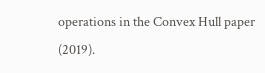operations in the Convex Hull paper (2019).